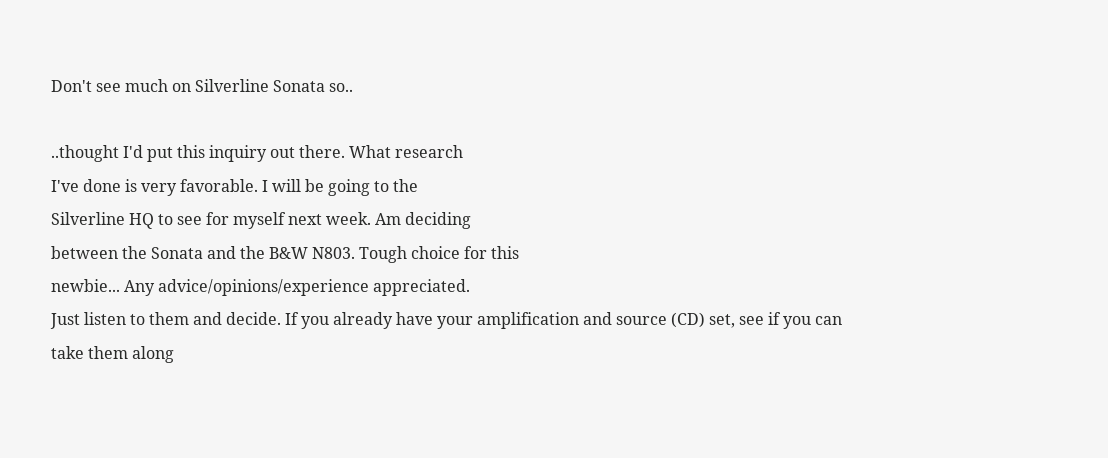Don't see much on Silverline Sonata so..

..thought I'd put this inquiry out there. What research
I've done is very favorable. I will be going to the
Silverline HQ to see for myself next week. Am deciding
between the Sonata and the B&W N803. Tough choice for this
newbie... Any advice/opinions/experience appreciated.
Just listen to them and decide. If you already have your amplification and source (CD) set, see if you can take them along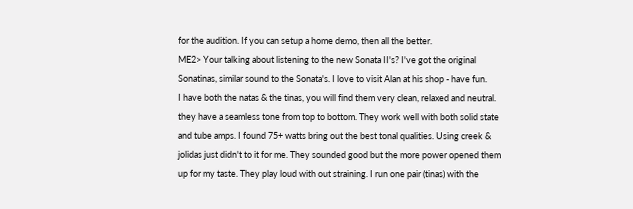for the audition. If you can setup a home demo, then all the better.
ME2> Your talking about listening to the new Sonata II's? I've got the original Sonatinas, similar sound to the Sonata's. I love to visit Alan at his shop - have fun.
I have both the natas & the tinas, you will find them very clean, relaxed and neutral. they have a seamless tone from top to bottom. They work well with both solid state and tube amps. I found 75+ watts bring out the best tonal qualities. Using creek & jolidas just didn't to it for me. They sounded good but the more power opened them up for my taste. They play loud with out straining. I run one pair (tinas) with the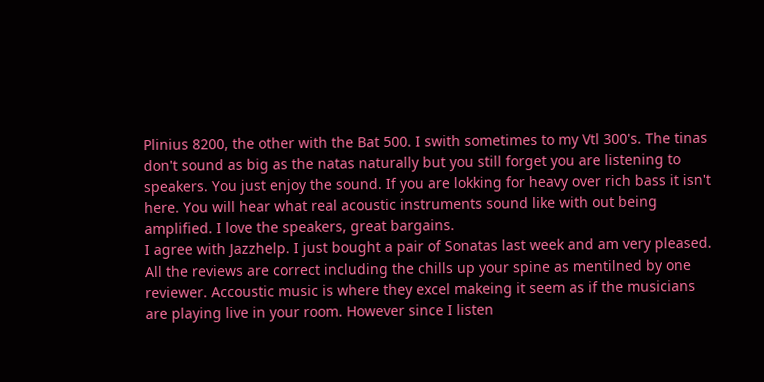Plinius 8200, the other with the Bat 500. I swith sometimes to my Vtl 300's. The tinas don't sound as big as the natas naturally but you still forget you are listening to speakers. You just enjoy the sound. If you are lokking for heavy over rich bass it isn't here. You will hear what real acoustic instruments sound like with out being amplified. I love the speakers, great bargains.
I agree with Jazzhelp. I just bought a pair of Sonatas last week and am very pleased. All the reviews are correct including the chills up your spine as mentilned by one reviewer. Accoustic music is where they excel makeing it seem as if the musicians are playing live in your room. However since I listen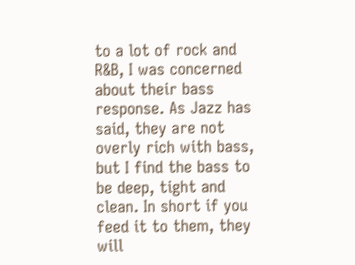to a lot of rock and R&B, I was concerned about their bass response. As Jazz has said, they are not overly rich with bass, but I find the bass to be deep, tight and clean. In short if you feed it to them, they will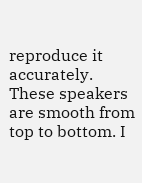reproduce it accurately. These speakers are smooth from top to bottom. I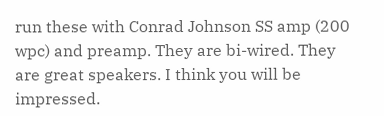run these with Conrad Johnson SS amp (200 wpc) and preamp. They are bi-wired. They are great speakers. I think you will be impressed.